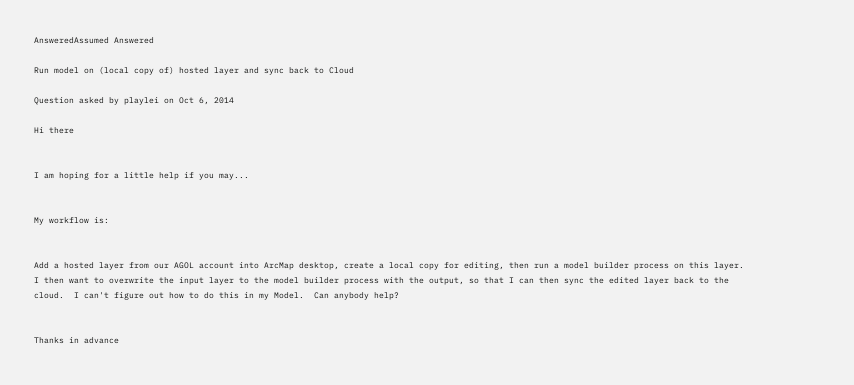AnsweredAssumed Answered

Run model on (local copy of) hosted layer and sync back to Cloud

Question asked by playlei on Oct 6, 2014

Hi there


I am hoping for a little help if you may...


My workflow is:


Add a hosted layer from our AGOL account into ArcMap desktop, create a local copy for editing, then run a model builder process on this layer.  I then want to overwrite the input layer to the model builder process with the output, so that I can then sync the edited layer back to the cloud.  I can't figure out how to do this in my Model.  Can anybody help?


Thanks in advance